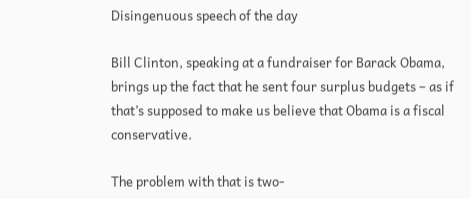Disingenuous speech of the day

Bill Clinton, speaking at a fundraiser for Barack Obama, brings up the fact that he sent four surplus budgets – as if that’s supposed to make us believe that Obama is a fiscal conservative.

The problem with that is two-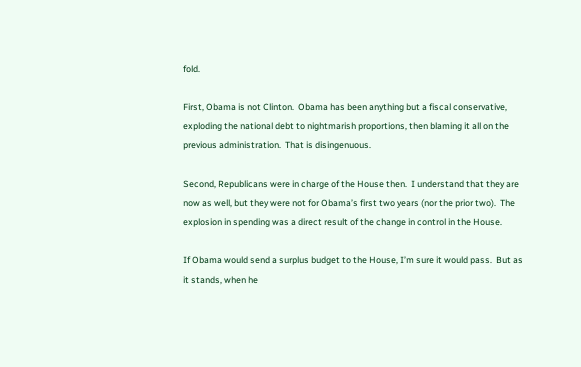fold.

First, Obama is not Clinton.  Obama has been anything but a fiscal conservative, exploding the national debt to nightmarish proportions, then blaming it all on the previous administration.  That is disingenuous.

Second, Republicans were in charge of the House then.  I understand that they are now as well, but they were not for Obama’s first two years (nor the prior two).  The explosion in spending was a direct result of the change in control in the House.

If Obama would send a surplus budget to the House, I’m sure it would pass.  But as it stands, when he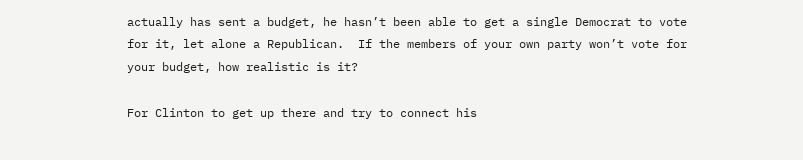actually has sent a budget, he hasn’t been able to get a single Democrat to vote for it, let alone a Republican.  If the members of your own party won’t vote for your budget, how realistic is it?

For Clinton to get up there and try to connect his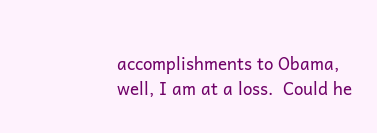accomplishments to Obama, well, I am at a loss.  Could he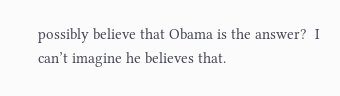possibly believe that Obama is the answer?  I can’t imagine he believes that.